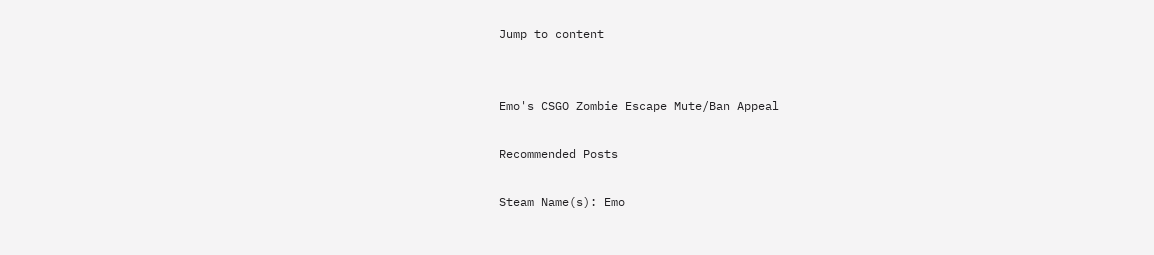Jump to content


Emo's CSGO Zombie Escape Mute/Ban Appeal

Recommended Posts

Steam Name(s): Emo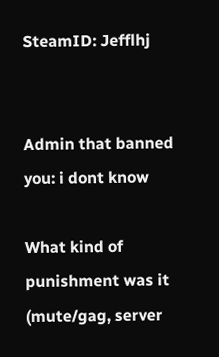SteamID: Jefflhj


Admin that banned you: i dont know

What kind of punishment was it (mute/gag, server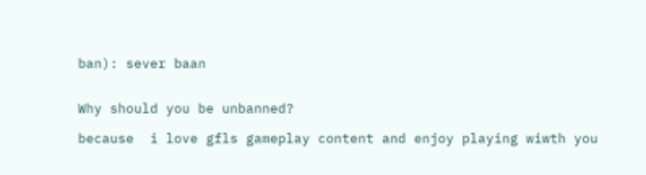ban): sever baan


Why should you be unbanned?

because  i love gfls gameplay content and enjoy playing wiwth you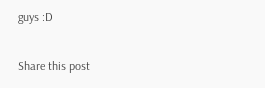guys :D

Share this post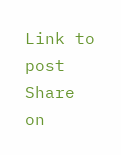Link to post
Share on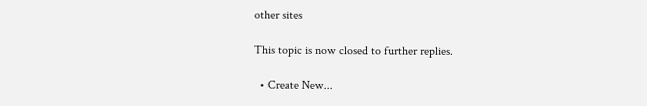other sites

This topic is now closed to further replies.

  • Create New...